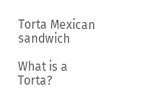Torta Mexican sandwich

What is a Torta?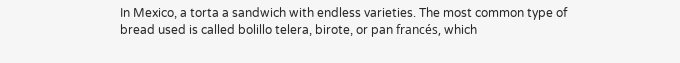In Mexico, a torta a sandwich with endless varieties. The most common type of bread used is called bolillo telera, birote, or pan francés, which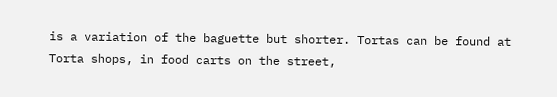is a variation of the baguette but shorter. Tortas can be found at Torta shops, in food carts on the street,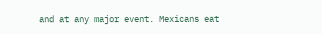and at any major event. Mexicans eat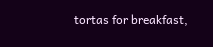tortas for breakfast,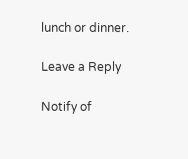lunch or dinner.

Leave a Reply

Notify of